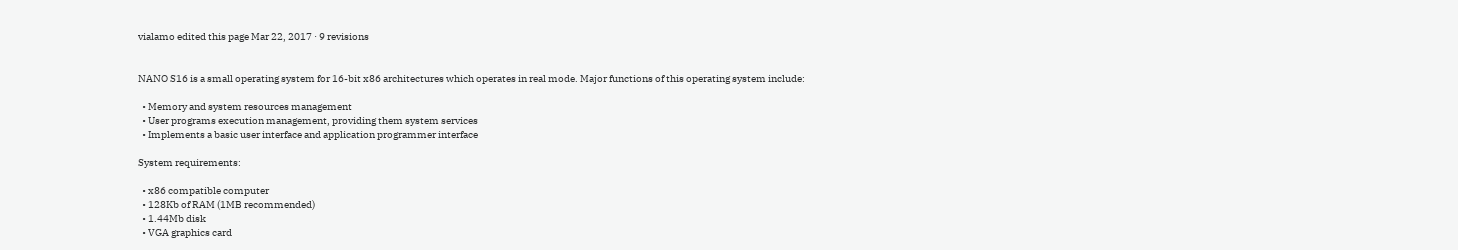vialamo edited this page Mar 22, 2017 · 9 revisions


NANO S16 is a small operating system for 16-bit x86 architectures which operates in real mode. Major functions of this operating system include:

  • Memory and system resources management
  • User programs execution management, providing them system services
  • Implements a basic user interface and application programmer interface

System requirements:

  • x86 compatible computer
  • 128Kb of RAM (1MB recommended)
  • 1.44Mb disk
  • VGA graphics card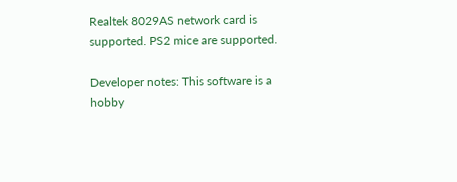Realtek 8029AS network card is supported. PS2 mice are supported.

Developer notes: This software is a hobby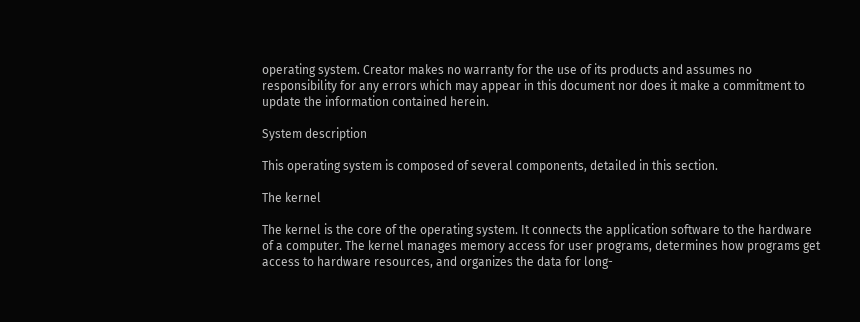operating system. Creator makes no warranty for the use of its products and assumes no responsibility for any errors which may appear in this document nor does it make a commitment to update the information contained herein.

System description

This operating system is composed of several components, detailed in this section.

The kernel

The kernel is the core of the operating system. It connects the application software to the hardware of a computer. The kernel manages memory access for user programs, determines how programs get access to hardware resources, and organizes the data for long-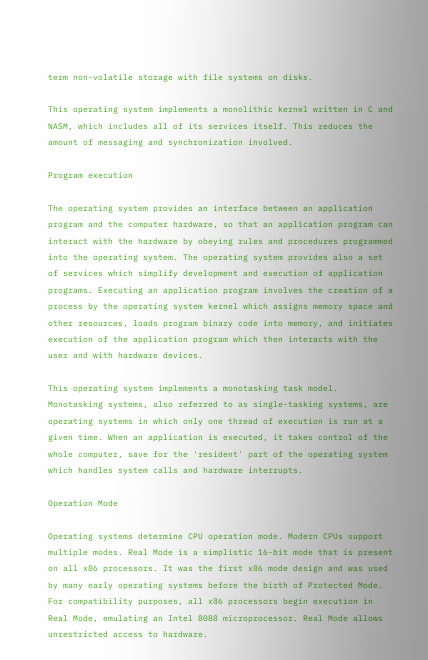term non-volatile storage with file systems on disks.

This operating system implements a monolithic kernel written in C and NASM, which includes all of its services itself. This reduces the amount of messaging and synchronization involved.

Program execution

The operating system provides an interface between an application program and the computer hardware, so that an application program can interact with the hardware by obeying rules and procedures programmed into the operating system. The operating system provides also a set of services which simplify development and execution of application programs. Executing an application program involves the creation of a process by the operating system kernel which assigns memory space and other resources, loads program binary code into memory, and initiates execution of the application program which then interacts with the user and with hardware devices.

This operating system implements a monotasking task model. Monotasking systems, also referred to as single-tasking systems, are operating systems in which only one thread of execution is run at a given time. When an application is executed, it takes control of the whole computer, save for the 'resident' part of the operating system which handles system calls and hardware interrupts.

Operation Mode

Operating systems determine CPU operation mode. Modern CPUs support multiple modes. Real Mode is a simplistic 16-bit mode that is present on all x86 processors. It was the first x86 mode design and was used by many early operating systems before the birth of Protected Mode. For compatibility purposes, all x86 processors begin execution in Real Mode, emulating an Intel 8088 microprocessor. Real Mode allows unrestricted access to hardware.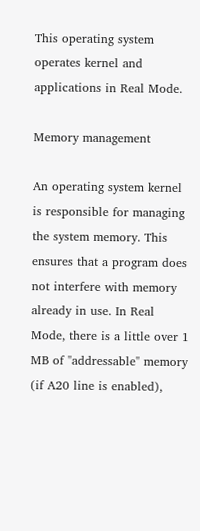This operating system operates kernel and applications in Real Mode.

Memory management

An operating system kernel is responsible for managing the system memory. This ensures that a program does not interfere with memory already in use. In Real Mode, there is a little over 1 MB of "addressable" memory (if A20 line is enabled),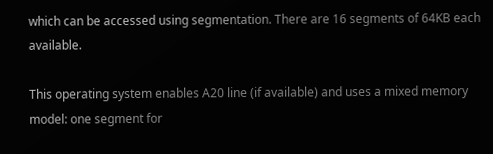which can be accessed using segmentation. There are 16 segments of 64KB each available.

This operating system enables A20 line (if available) and uses a mixed memory model: one segment for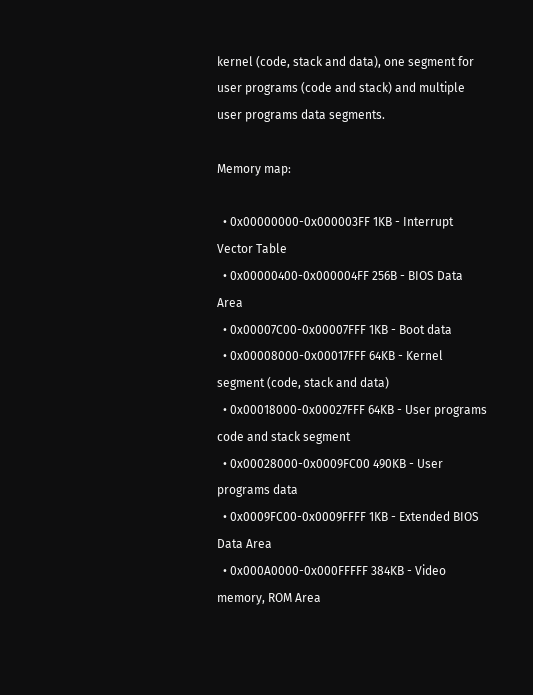kernel (code, stack and data), one segment for user programs (code and stack) and multiple user programs data segments.

Memory map:

  • 0x00000000-0x000003FF 1KB - Interrupt Vector Table
  • 0x00000400-0x000004FF 256B - BIOS Data Area
  • 0x00007C00-0x00007FFF 1KB - Boot data
  • 0x00008000-0x00017FFF 64KB - Kernel segment (code, stack and data)
  • 0x00018000-0x00027FFF 64KB - User programs code and stack segment
  • 0x00028000-0x0009FC00 490KB - User programs data
  • 0x0009FC00-0x0009FFFF 1KB - Extended BIOS Data Area
  • 0x000A0000-0x000FFFFF 384KB - Video memory, ROM Area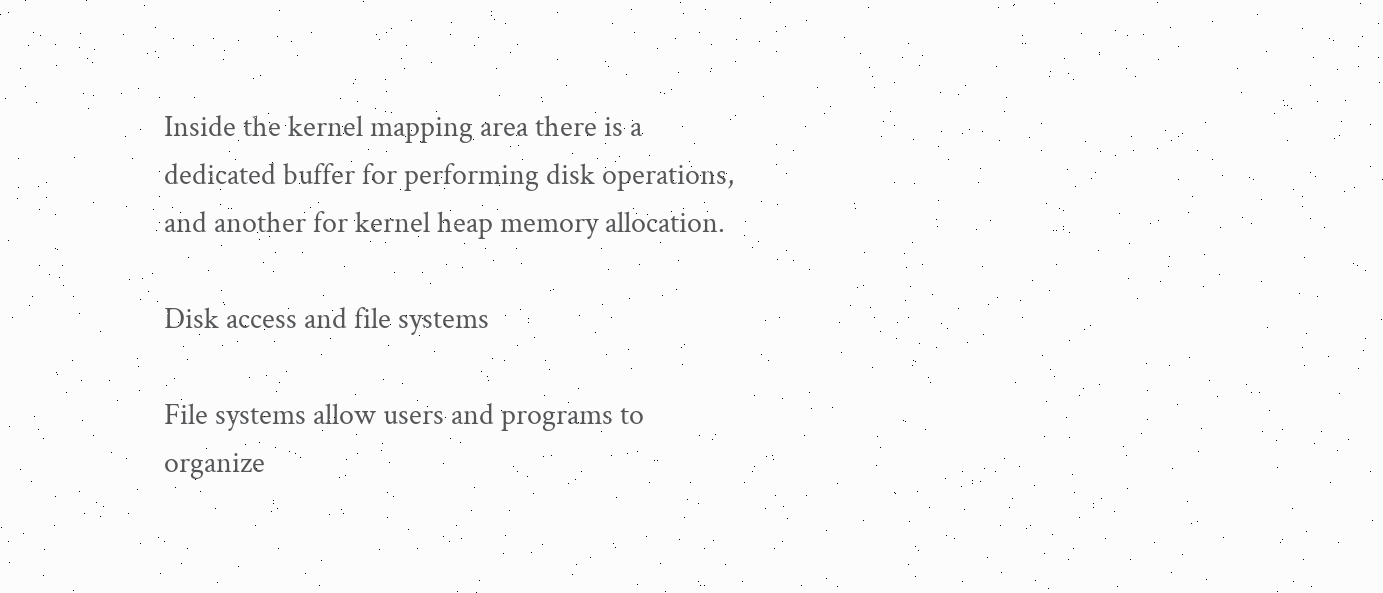Inside the kernel mapping area there is a dedicated buffer for performing disk operations, and another for kernel heap memory allocation.

Disk access and file systems

File systems allow users and programs to organize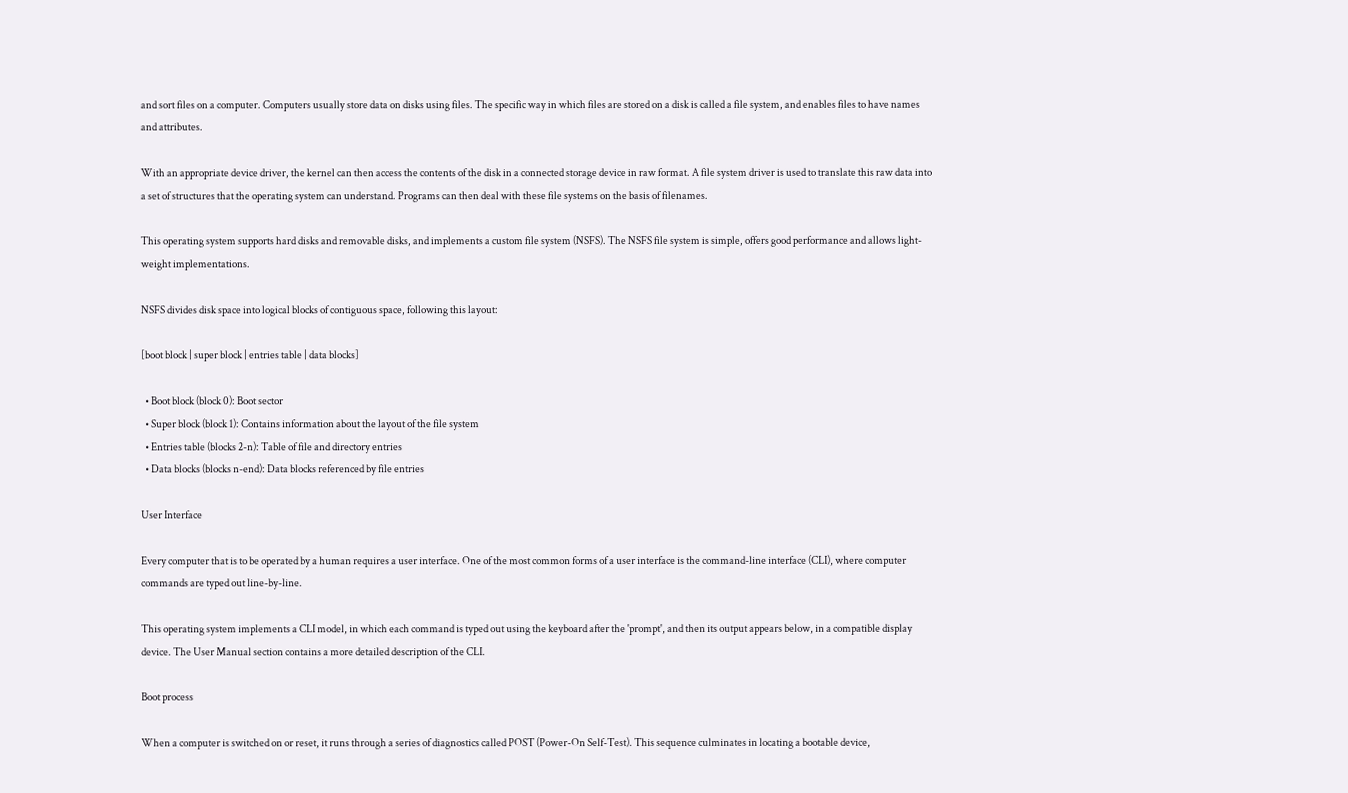and sort files on a computer. Computers usually store data on disks using files. The specific way in which files are stored on a disk is called a file system, and enables files to have names and attributes.

With an appropriate device driver, the kernel can then access the contents of the disk in a connected storage device in raw format. A file system driver is used to translate this raw data into a set of structures that the operating system can understand. Programs can then deal with these file systems on the basis of filenames.

This operating system supports hard disks and removable disks, and implements a custom file system (NSFS). The NSFS file system is simple, offers good performance and allows light-weight implementations.

NSFS divides disk space into logical blocks of contiguous space, following this layout:

[boot block | super block | entries table | data blocks]

  • Boot block (block 0): Boot sector
  • Super block (block 1): Contains information about the layout of the file system
  • Entries table (blocks 2-n): Table of file and directory entries
  • Data blocks (blocks n-end): Data blocks referenced by file entries

User Interface

Every computer that is to be operated by a human requires a user interface. One of the most common forms of a user interface is the command-line interface (CLI), where computer commands are typed out line-by-line.

This operating system implements a CLI model, in which each command is typed out using the keyboard after the 'prompt', and then its output appears below, in a compatible display device. The User Manual section contains a more detailed description of the CLI.

Boot process

When a computer is switched on or reset, it runs through a series of diagnostics called POST (Power-On Self-Test). This sequence culminates in locating a bootable device,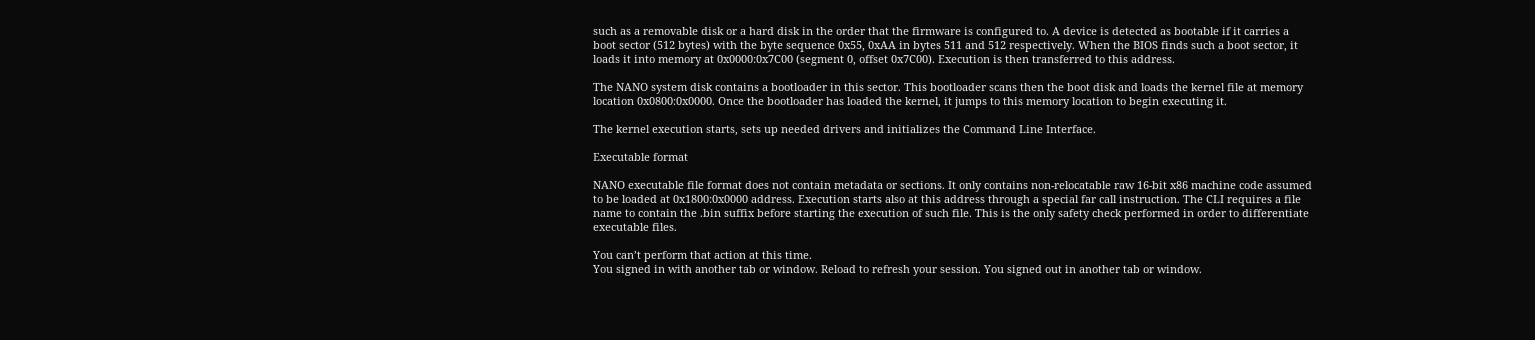such as a removable disk or a hard disk in the order that the firmware is configured to. A device is detected as bootable if it carries a boot sector (512 bytes) with the byte sequence 0x55, 0xAA in bytes 511 and 512 respectively. When the BIOS finds such a boot sector, it loads it into memory at 0x0000:0x7C00 (segment 0, offset 0x7C00). Execution is then transferred to this address.

The NANO system disk contains a bootloader in this sector. This bootloader scans then the boot disk and loads the kernel file at memory location 0x0800:0x0000. Once the bootloader has loaded the kernel, it jumps to this memory location to begin executing it.

The kernel execution starts, sets up needed drivers and initializes the Command Line Interface.

Executable format

NANO executable file format does not contain metadata or sections. It only contains non-relocatable raw 16-bit x86 machine code assumed to be loaded at 0x1800:0x0000 address. Execution starts also at this address through a special far call instruction. The CLI requires a file name to contain the .bin suffix before starting the execution of such file. This is the only safety check performed in order to differentiate executable files.

You can’t perform that action at this time.
You signed in with another tab or window. Reload to refresh your session. You signed out in another tab or window.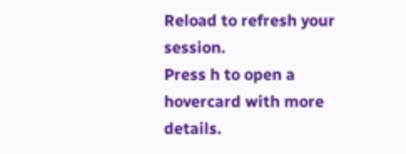Reload to refresh your session.
Press h to open a hovercard with more details.